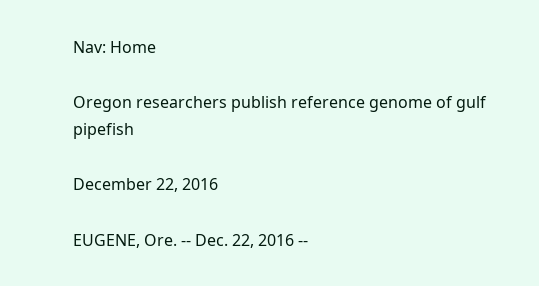Nav: Home

Oregon researchers publish reference genome of gulf pipefish

December 22, 2016

EUGENE, Ore. -- Dec. 22, 2016 --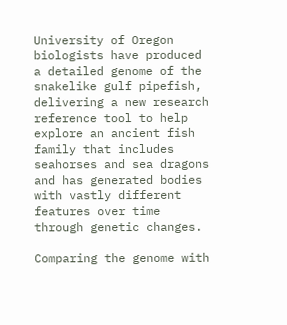University of Oregon biologists have produced a detailed genome of the snakelike gulf pipefish, delivering a new research reference tool to help explore an ancient fish family that includes seahorses and sea dragons and has generated bodies with vastly different features over time through genetic changes.

Comparing the genome with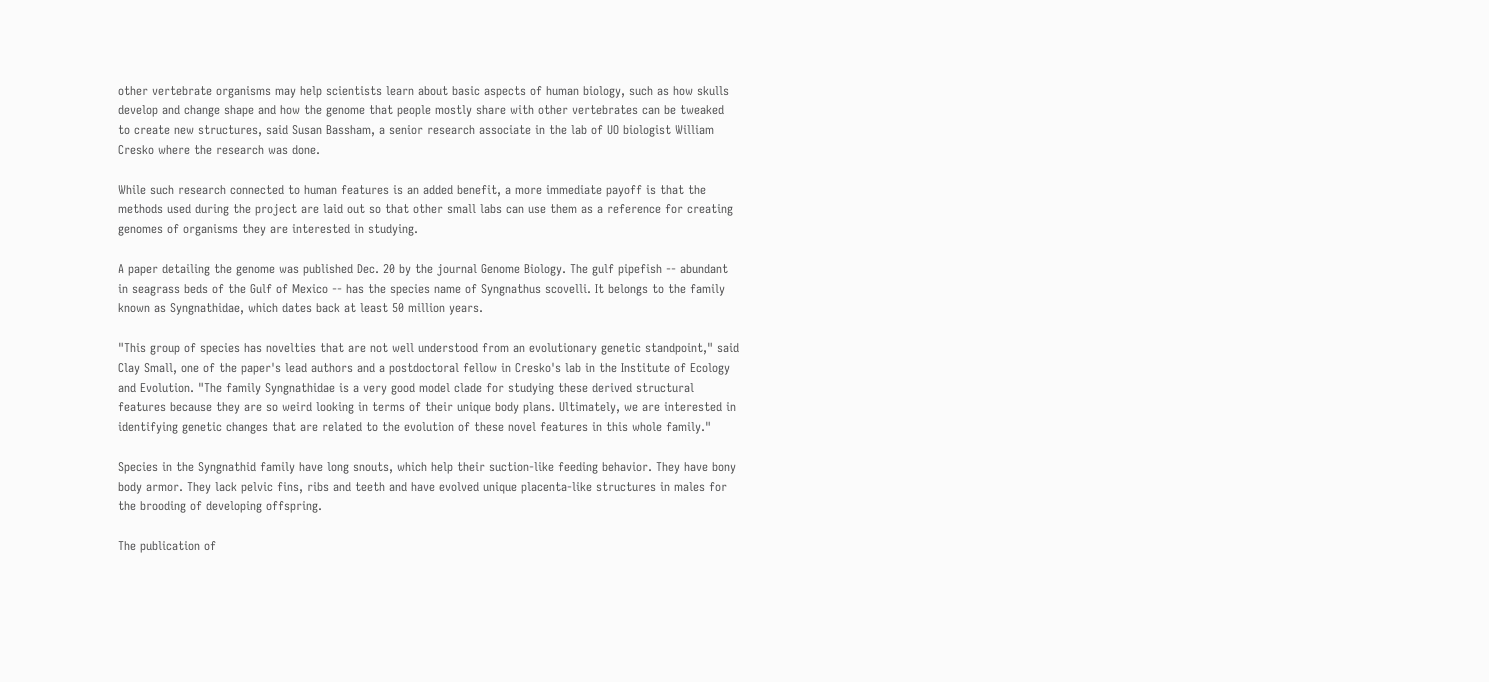other vertebrate organisms may help scientists learn about basic aspects of human biology, such as how skulls develop and change shape and how the genome that people mostly share with other vertebrates can be tweaked to create new structures, said Susan Bassham, a senior research associate in the lab of UO biologist William Cresko where the research was done.

While such research connected to human features is an added benefit, a more immediate payoff is that the methods used during the project are laid out so that other small labs can use them as a reference for creating genomes of organisms they are interested in studying.

A paper detailing the genome was published Dec. 20 by the journal Genome Biology. The gulf pipefish -- abundant in seagrass beds of the Gulf of Mexico -- has the species name of Syngnathus scovelli. It belongs to the family known as Syngnathidae, which dates back at least 50 million years.

"This group of species has novelties that are not well understood from an evolutionary genetic standpoint," said Clay Small, one of the paper's lead authors and a postdoctoral fellow in Cresko's lab in the Institute of Ecology and Evolution. "The family Syngnathidae is a very good model clade for studying these derived structural features because they are so weird looking in terms of their unique body plans. Ultimately, we are interested in identifying genetic changes that are related to the evolution of these novel features in this whole family."

Species in the Syngnathid family have long snouts, which help their suction-like feeding behavior. They have bony body armor. They lack pelvic fins, ribs and teeth and have evolved unique placenta-like structures in males for the brooding of developing offspring.

The publication of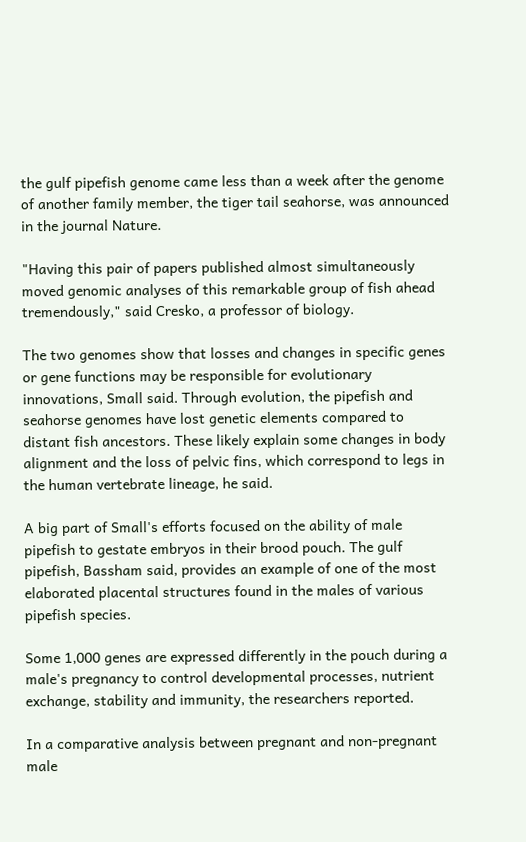the gulf pipefish genome came less than a week after the genome of another family member, the tiger tail seahorse, was announced in the journal Nature.

"Having this pair of papers published almost simultaneously moved genomic analyses of this remarkable group of fish ahead tremendously," said Cresko, a professor of biology.

The two genomes show that losses and changes in specific genes or gene functions may be responsible for evolutionary innovations, Small said. Through evolution, the pipefish and seahorse genomes have lost genetic elements compared to distant fish ancestors. These likely explain some changes in body alignment and the loss of pelvic fins, which correspond to legs in the human vertebrate lineage, he said.

A big part of Small's efforts focused on the ability of male pipefish to gestate embryos in their brood pouch. The gulf pipefish, Bassham said, provides an example of one of the most elaborated placental structures found in the males of various pipefish species.

Some 1,000 genes are expressed differently in the pouch during a male's pregnancy to control developmental processes, nutrient exchange, stability and immunity, the researchers reported.

In a comparative analysis between pregnant and non-pregnant male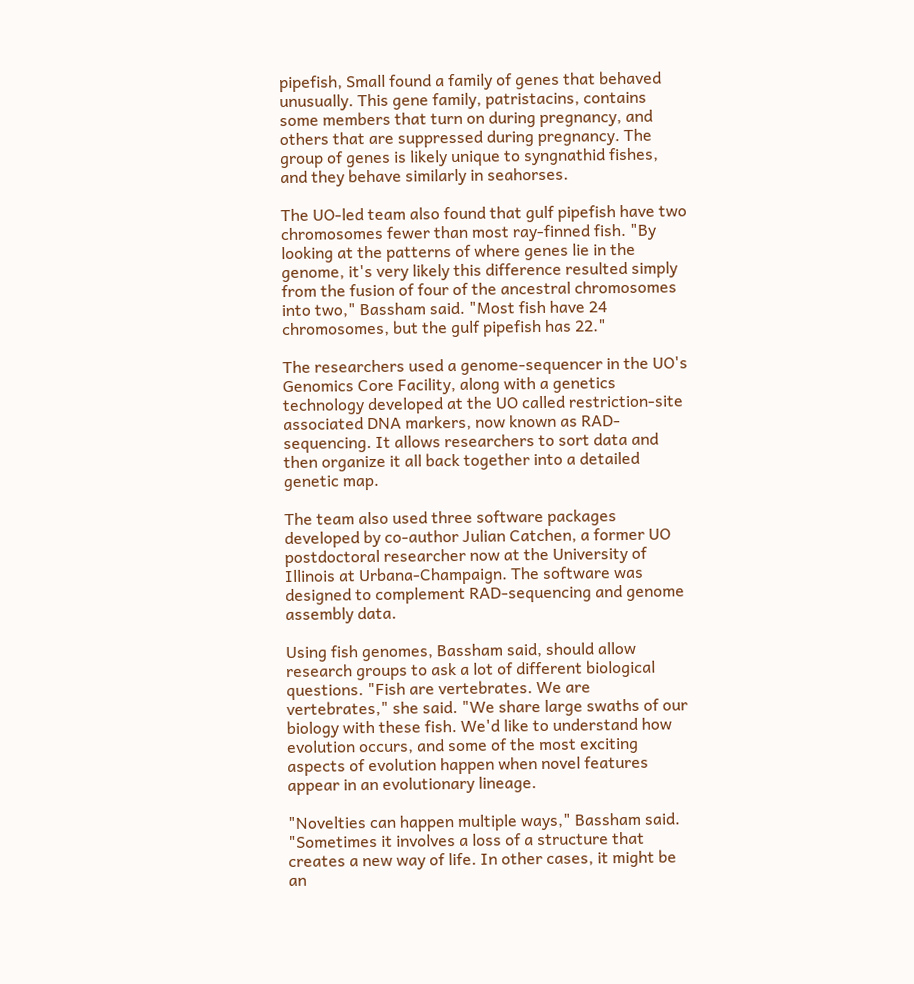pipefish, Small found a family of genes that behaved unusually. This gene family, patristacins, contains some members that turn on during pregnancy, and others that are suppressed during pregnancy. The group of genes is likely unique to syngnathid fishes, and they behave similarly in seahorses.

The UO-led team also found that gulf pipefish have two chromosomes fewer than most ray-finned fish. "By looking at the patterns of where genes lie in the genome, it's very likely this difference resulted simply from the fusion of four of the ancestral chromosomes into two," Bassham said. "Most fish have 24 chromosomes, but the gulf pipefish has 22."

The researchers used a genome-sequencer in the UO's Genomics Core Facility, along with a genetics technology developed at the UO called restriction-site associated DNA markers, now known as RAD-sequencing. It allows researchers to sort data and then organize it all back together into a detailed genetic map.

The team also used three software packages developed by co-author Julian Catchen, a former UO postdoctoral researcher now at the University of Illinois at Urbana-Champaign. The software was designed to complement RAD-sequencing and genome assembly data.

Using fish genomes, Bassham said, should allow research groups to ask a lot of different biological questions. "Fish are vertebrates. We are vertebrates," she said. "We share large swaths of our biology with these fish. We'd like to understand how evolution occurs, and some of the most exciting aspects of evolution happen when novel features appear in an evolutionary lineage.

"Novelties can happen multiple ways," Bassham said. "Sometimes it involves a loss of a structure that creates a new way of life. In other cases, it might be an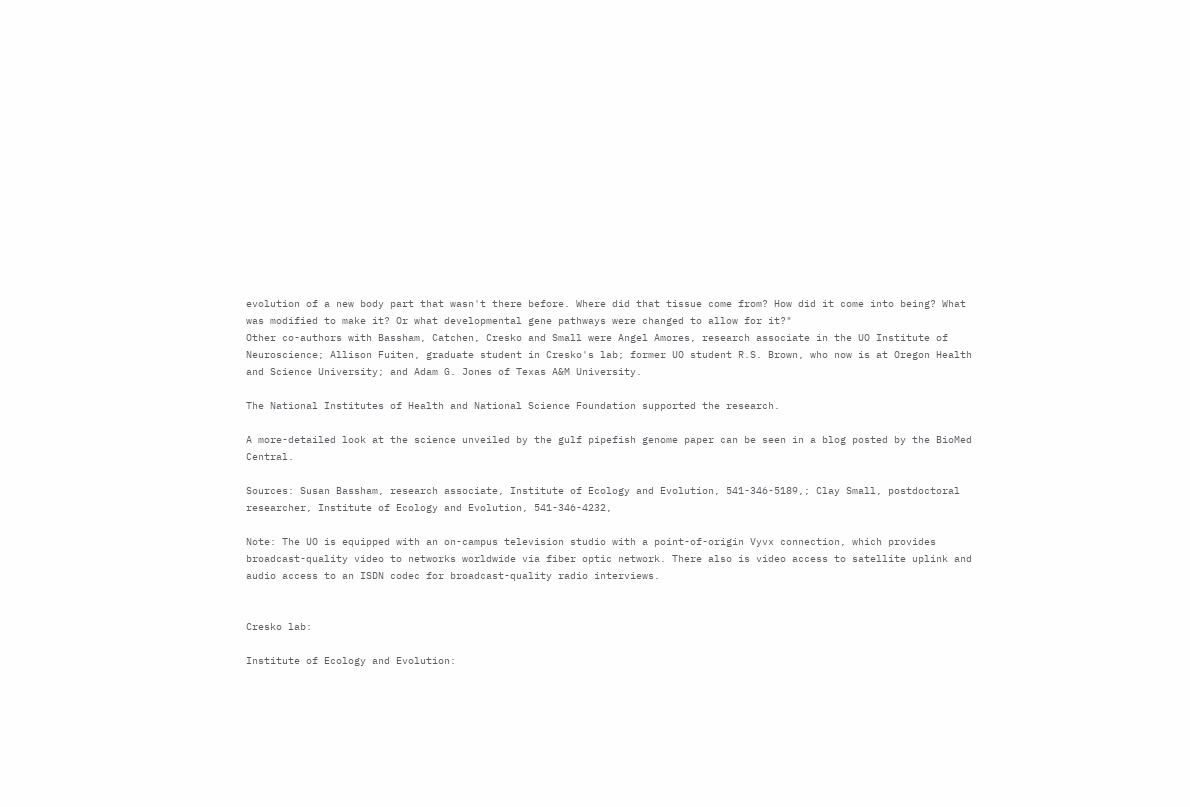evolution of a new body part that wasn't there before. Where did that tissue come from? How did it come into being? What was modified to make it? Or what developmental gene pathways were changed to allow for it?"
Other co-authors with Bassham, Catchen, Cresko and Small were Angel Amores, research associate in the UO Institute of Neuroscience; Allison Fuiten, graduate student in Cresko's lab; former UO student R.S. Brown, who now is at Oregon Health and Science University; and Adam G. Jones of Texas A&M University.

The National Institutes of Health and National Science Foundation supported the research.

A more-detailed look at the science unveiled by the gulf pipefish genome paper can be seen in a blog posted by the BioMed Central.

Sources: Susan Bassham, research associate, Institute of Ecology and Evolution, 541-346-5189,; Clay Small, postdoctoral researcher, Institute of Ecology and Evolution, 541-346-4232,

Note: The UO is equipped with an on-campus television studio with a point-of-origin Vyvx connection, which provides broadcast-quality video to networks worldwide via fiber optic network. There also is video access to satellite uplink and audio access to an ISDN codec for broadcast-quality radio interviews.


Cresko lab:

Institute of Ecology and Evolution: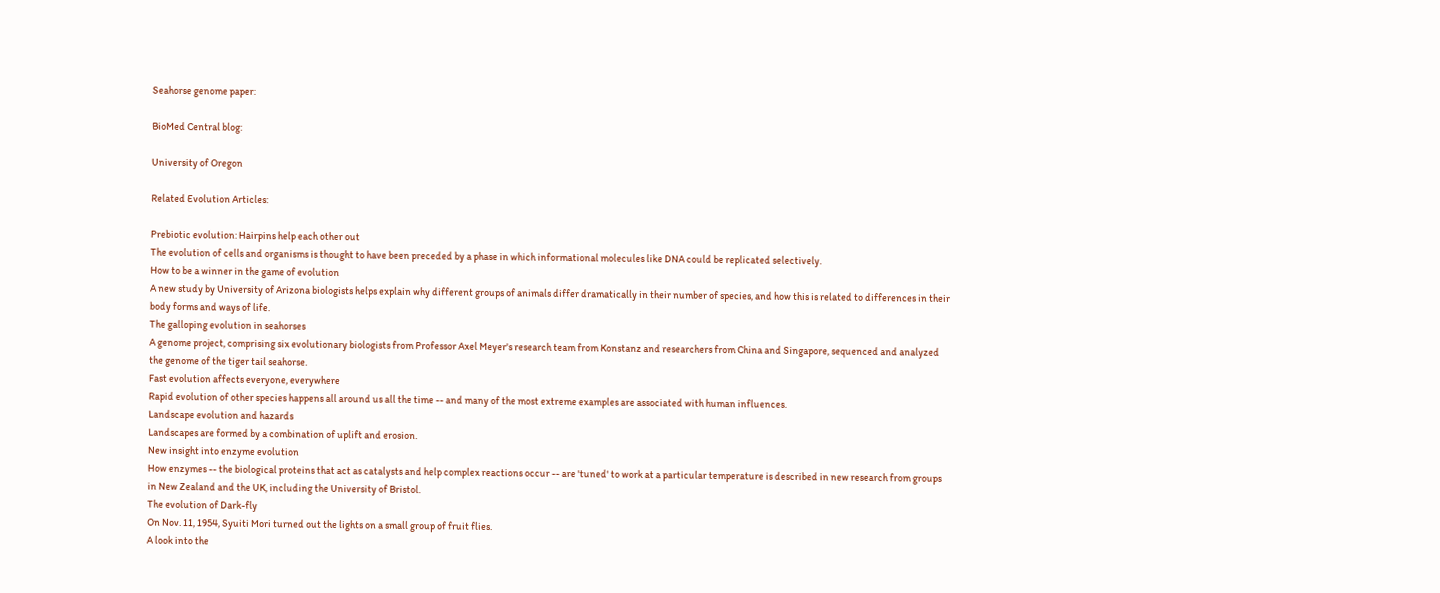Seahorse genome paper:

BioMed Central blog:

University of Oregon

Related Evolution Articles:

Prebiotic evolution: Hairpins help each other out
The evolution of cells and organisms is thought to have been preceded by a phase in which informational molecules like DNA could be replicated selectively.
How to be a winner in the game of evolution
A new study by University of Arizona biologists helps explain why different groups of animals differ dramatically in their number of species, and how this is related to differences in their body forms and ways of life.
The galloping evolution in seahorses
A genome project, comprising six evolutionary biologists from Professor Axel Meyer's research team from Konstanz and researchers from China and Singapore, sequenced and analyzed the genome of the tiger tail seahorse.
Fast evolution affects everyone, everywhere
Rapid evolution of other species happens all around us all the time -- and many of the most extreme examples are associated with human influences.
Landscape evolution and hazards
Landscapes are formed by a combination of uplift and erosion.
New insight into enzyme evolution
How enzymes -- the biological proteins that act as catalysts and help complex reactions occur -- are 'tuned' to work at a particular temperature is described in new research from groups in New Zealand and the UK, including the University of Bristol.
The evolution of Dark-fly
On Nov. 11, 1954, Syuiti Mori turned out the lights on a small group of fruit flies.
A look into the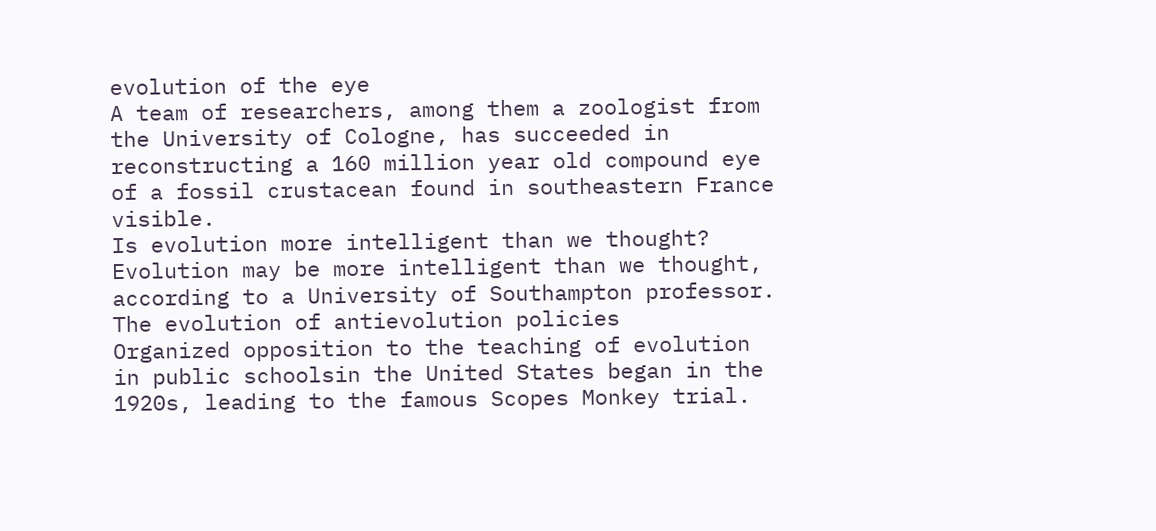evolution of the eye
A team of researchers, among them a zoologist from the University of Cologne, has succeeded in reconstructing a 160 million year old compound eye of a fossil crustacean found in southeastern France visible.
Is evolution more intelligent than we thought?
Evolution may be more intelligent than we thought, according to a University of Southampton professor.
The evolution of antievolution policies
Organized opposition to the teaching of evolution in public schoolsin the United States began in the 1920s, leading to the famous Scopes Monkey trial.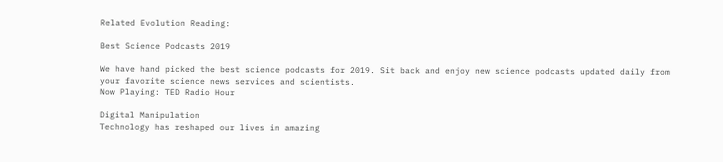Related Evolution Reading:

Best Science Podcasts 2019

We have hand picked the best science podcasts for 2019. Sit back and enjoy new science podcasts updated daily from your favorite science news services and scientists.
Now Playing: TED Radio Hour

Digital Manipulation
Technology has reshaped our lives in amazing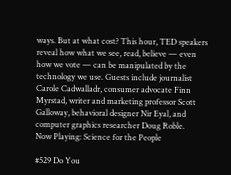ways. But at what cost? This hour, TED speakers reveal how what we see, read, believe — even how we vote — can be manipulated by the technology we use. Guests include journalist Carole Cadwalladr, consumer advocate Finn Myrstad, writer and marketing professor Scott Galloway, behavioral designer Nir Eyal, and computer graphics researcher Doug Roble.
Now Playing: Science for the People

#529 Do You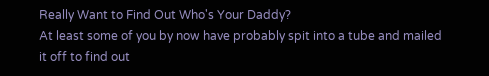Really Want to Find Out Who's Your Daddy?
At least some of you by now have probably spit into a tube and mailed it off to find out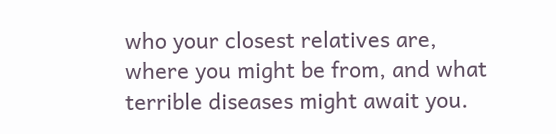who your closest relatives are, where you might be from, and what terrible diseases might await you.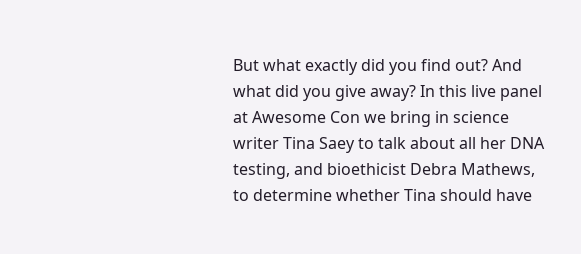But what exactly did you find out? And what did you give away? In this live panel at Awesome Con we bring in science writer Tina Saey to talk about all her DNA testing, and bioethicist Debra Mathews, to determine whether Tina should have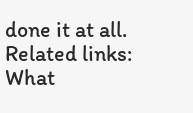done it at all. Related links: What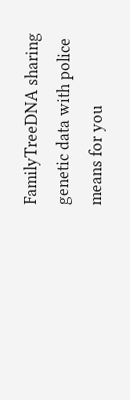FamilyTreeDNA sharing genetic data with police means for you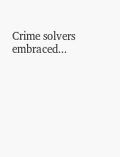Crime solvers embraced...